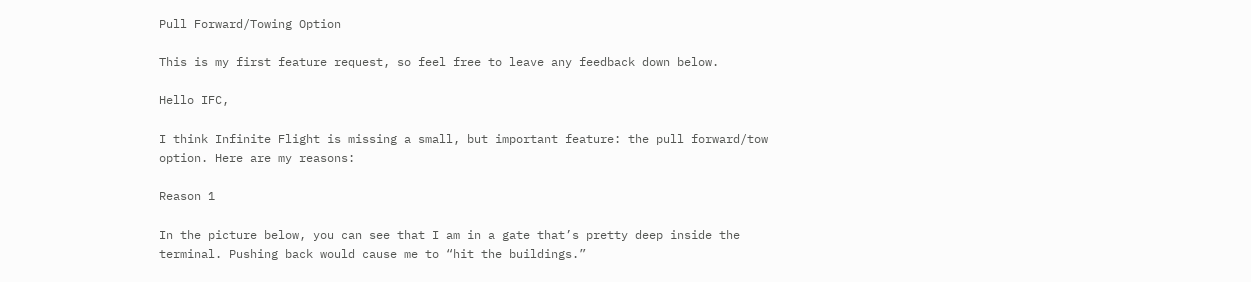Pull Forward/Towing Option

This is my first feature request, so feel free to leave any feedback down below.

Hello IFC,

I think Infinite Flight is missing a small, but important feature: the pull forward/tow option. Here are my reasons:

Reason 1

In the picture below, you can see that I am in a gate that’s pretty deep inside the terminal. Pushing back would cause me to “hit the buildings.”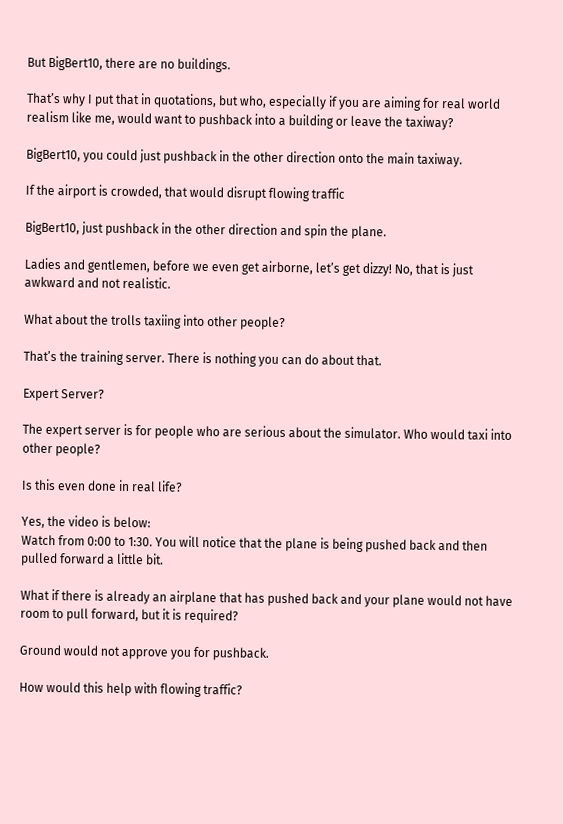But BigBert10, there are no buildings.

That’s why I put that in quotations, but who, especially if you are aiming for real world realism like me, would want to pushback into a building or leave the taxiway?

BigBert10, you could just pushback in the other direction onto the main taxiway.

If the airport is crowded, that would disrupt flowing traffic

BigBert10, just pushback in the other direction and spin the plane.

Ladies and gentlemen, before we even get airborne, let’s get dizzy! No, that is just awkward and not realistic.

What about the trolls taxiing into other people?

That’s the training server. There is nothing you can do about that.

Expert Server?

The expert server is for people who are serious about the simulator. Who would taxi into other people?

Is this even done in real life?

Yes, the video is below:
Watch from 0:00 to 1:30. You will notice that the plane is being pushed back and then pulled forward a little bit.

What if there is already an airplane that has pushed back and your plane would not have room to pull forward, but it is required?

Ground would not approve you for pushback.

How would this help with flowing traffic?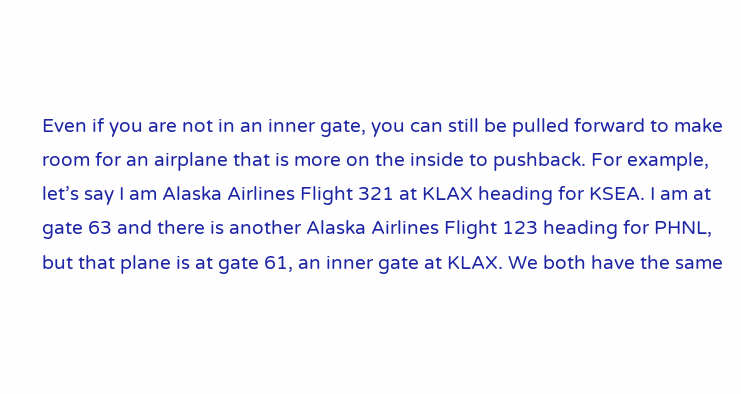Even if you are not in an inner gate, you can still be pulled forward to make room for an airplane that is more on the inside to pushback. For example, let’s say I am Alaska Airlines Flight 321 at KLAX heading for KSEA. I am at gate 63 and there is another Alaska Airlines Flight 123 heading for PHNL, but that plane is at gate 61, an inner gate at KLAX. We both have the same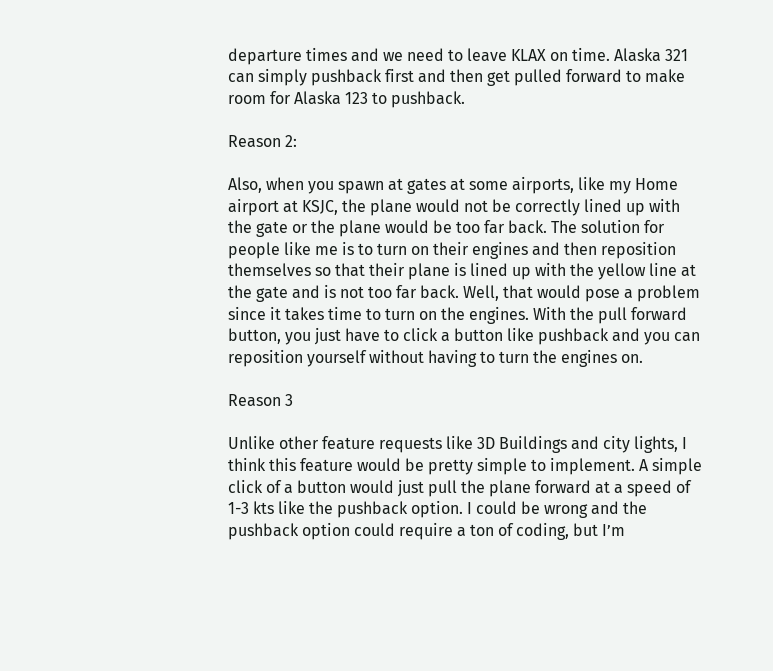departure times and we need to leave KLAX on time. Alaska 321 can simply pushback first and then get pulled forward to make room for Alaska 123 to pushback.

Reason 2:

Also, when you spawn at gates at some airports, like my Home airport at KSJC, the plane would not be correctly lined up with the gate or the plane would be too far back. The solution for people like me is to turn on their engines and then reposition themselves so that their plane is lined up with the yellow line at the gate and is not too far back. Well, that would pose a problem since it takes time to turn on the engines. With the pull forward button, you just have to click a button like pushback and you can reposition yourself without having to turn the engines on.

Reason 3

Unlike other feature requests like 3D Buildings and city lights, I think this feature would be pretty simple to implement. A simple click of a button would just pull the plane forward at a speed of 1-3 kts like the pushback option. I could be wrong and the pushback option could require a ton of coding, but I’m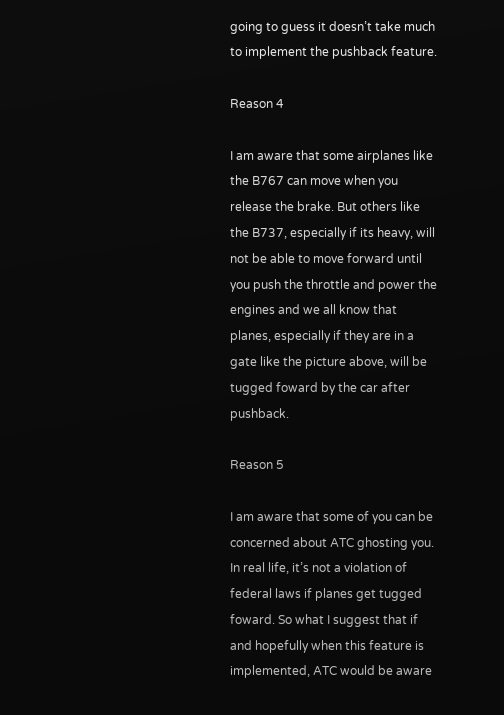going to guess it doesn’t take much to implement the pushback feature.

Reason 4

I am aware that some airplanes like the B767 can move when you release the brake. But others like the B737, especially if its heavy, will not be able to move forward until you push the throttle and power the engines and we all know that planes, especially if they are in a gate like the picture above, will be tugged foward by the car after pushback.

Reason 5

I am aware that some of you can be concerned about ATC ghosting you. In real life, it’s not a violation of federal laws if planes get tugged foward. So what I suggest that if and hopefully when this feature is implemented, ATC would be aware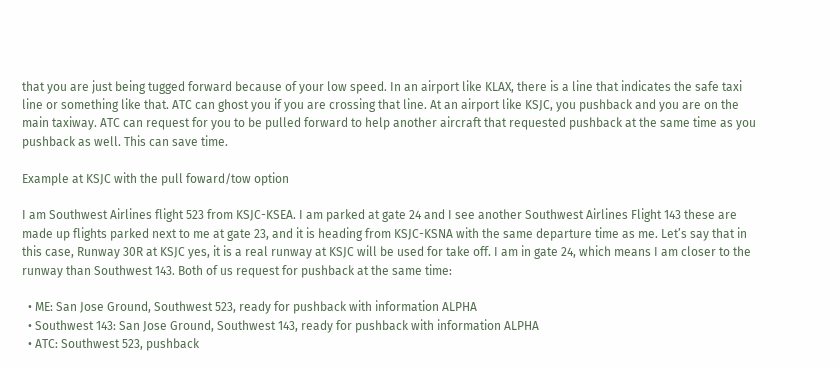that you are just being tugged forward because of your low speed. In an airport like KLAX, there is a line that indicates the safe taxi line or something like that. ATC can ghost you if you are crossing that line. At an airport like KSJC, you pushback and you are on the main taxiway. ATC can request for you to be pulled forward to help another aircraft that requested pushback at the same time as you pushback as well. This can save time.

Example at KSJC with the pull foward/tow option

I am Southwest Airlines flight 523 from KSJC-KSEA. I am parked at gate 24 and I see another Southwest Airlines Flight 143 these are made up flights parked next to me at gate 23, and it is heading from KSJC-KSNA with the same departure time as me. Let’s say that in this case, Runway 30R at KSJC yes, it is a real runway at KSJC will be used for take off. I am in gate 24, which means I am closer to the runway than Southwest 143. Both of us request for pushback at the same time:

  • ME: San Jose Ground, Southwest 523, ready for pushback with information ALPHA
  • Southwest 143: San Jose Ground, Southwest 143, ready for pushback with information ALPHA
  • ATC: Southwest 523, pushback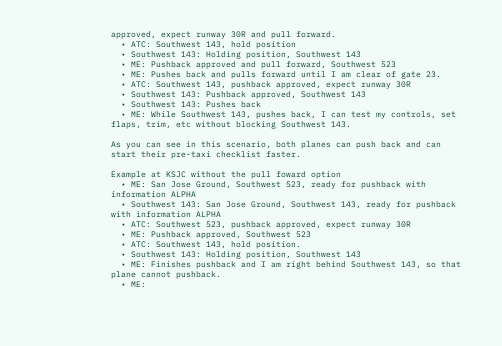approved, expect runway 30R and pull forward.
  • ATC: Southwest 143, hold position
  • Southwest 143: Holding position, Southwest 143
  • ME: Pushback approved and pull forward, Southwest 523
  • ME: Pushes back and pulls forward until I am clear of gate 23.
  • ATC: Southwest 143, pushback approved, expect runway 30R
  • Southwest 143: Pushback approved, Southwest 143
  • Southwest 143: Pushes back
  • ME: While Southwest 143, pushes back, I can test my controls, set flaps, trim, etc without blocking Southwest 143.

As you can see in this scenario, both planes can push back and can start their pre-taxi checklist faster.

Example at KSJC without the pull foward option
  • ME: San Jose Ground, Southwest 523, ready for pushback with information ALPHA
  • Southwest 143: San Jose Ground, Southwest 143, ready for pushback with information ALPHA
  • ATC: Southwest 523, pushback approved, expect runway 30R
  • ME: Pushback approved, Southwest 523
  • ATC: Southwest 143, hold position.
  • Southwest 143: Holding position, Southwest 143
  • ME: Finishes pushback and I am right behind Southwest 143, so that plane cannot pushback.
  • ME: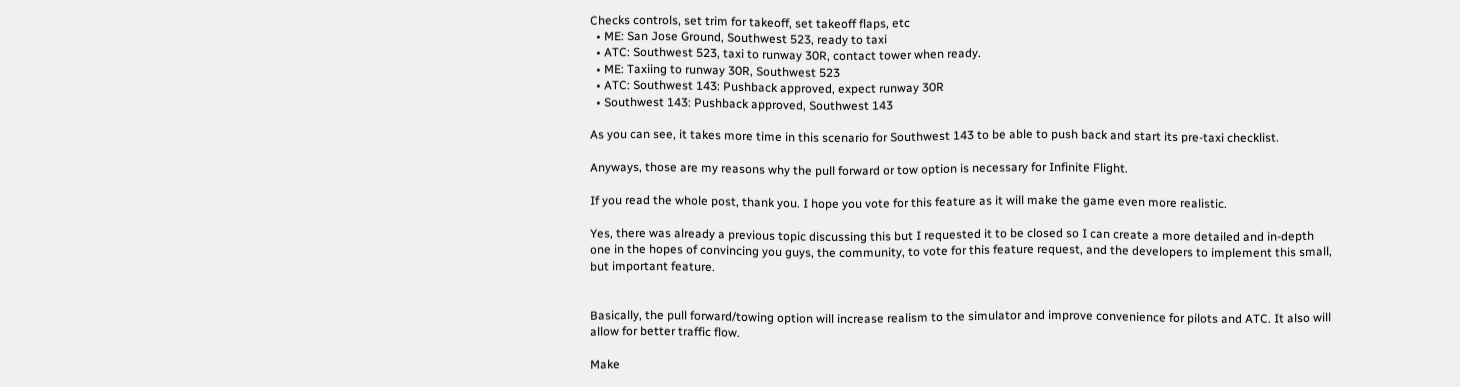Checks controls, set trim for takeoff, set takeoff flaps, etc
  • ME: San Jose Ground, Southwest 523, ready to taxi
  • ATC: Southwest 523, taxi to runway 30R, contact tower when ready.
  • ME: Taxiing to runway 30R, Southwest 523
  • ATC: Southwest 143: Pushback approved, expect runway 30R
  • Southwest 143: Pushback approved, Southwest 143

As you can see, it takes more time in this scenario for Southwest 143 to be able to push back and start its pre-taxi checklist.

Anyways, those are my reasons why the pull forward or tow option is necessary for Infinite Flight.

If you read the whole post, thank you. I hope you vote for this feature as it will make the game even more realistic.

Yes, there was already a previous topic discussing this but I requested it to be closed so I can create a more detailed and in-depth one in the hopes of convincing you guys, the community, to vote for this feature request, and the developers to implement this small, but important feature.


Basically, the pull forward/towing option will increase realism to the simulator and improve convenience for pilots and ATC. It also will allow for better traffic flow.

Make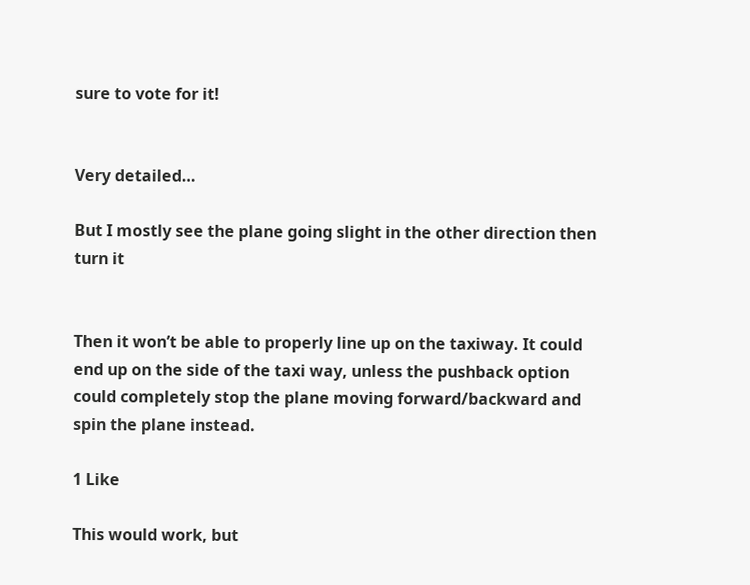sure to vote for it!


Very detailed…

But I mostly see the plane going slight in the other direction then turn it


Then it won’t be able to properly line up on the taxiway. It could end up on the side of the taxi way, unless the pushback option could completely stop the plane moving forward/backward and spin the plane instead.

1 Like

This would work, but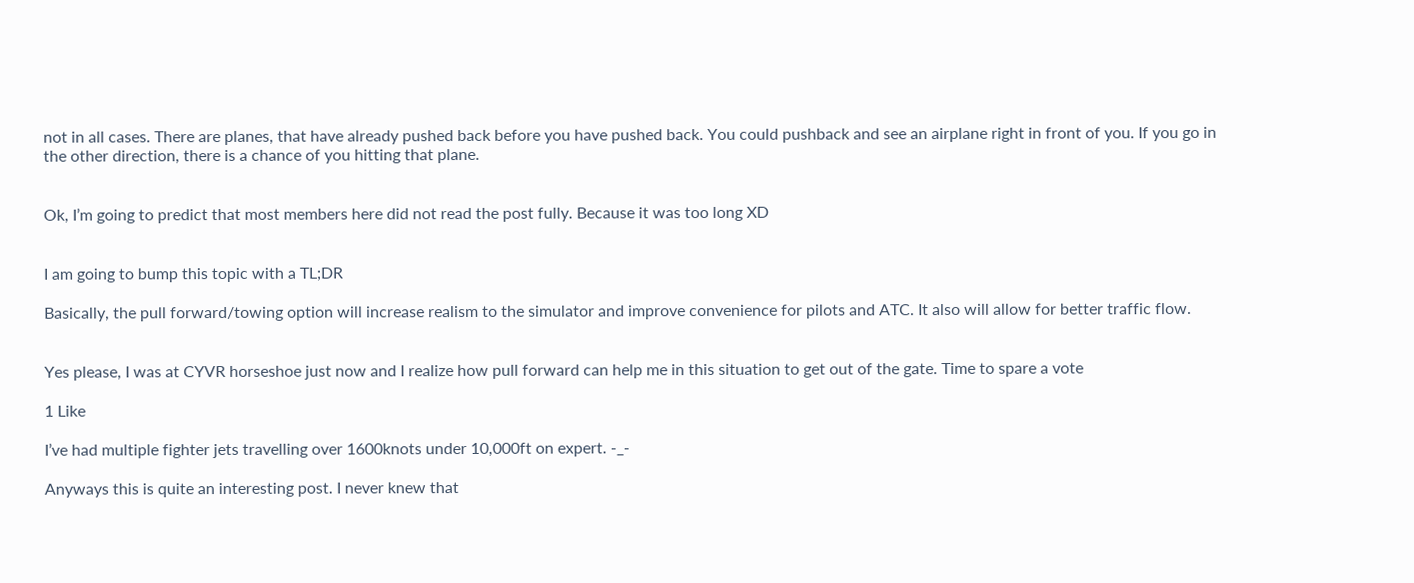not in all cases. There are planes, that have already pushed back before you have pushed back. You could pushback and see an airplane right in front of you. If you go in the other direction, there is a chance of you hitting that plane.


Ok, I’m going to predict that most members here did not read the post fully. Because it was too long XD


I am going to bump this topic with a TL;DR

Basically, the pull forward/towing option will increase realism to the simulator and improve convenience for pilots and ATC. It also will allow for better traffic flow.


Yes please, I was at CYVR horseshoe just now and I realize how pull forward can help me in this situation to get out of the gate. Time to spare a vote

1 Like

I’ve had multiple fighter jets travelling over 1600knots under 10,000ft on expert. -_-

Anyways this is quite an interesting post. I never knew that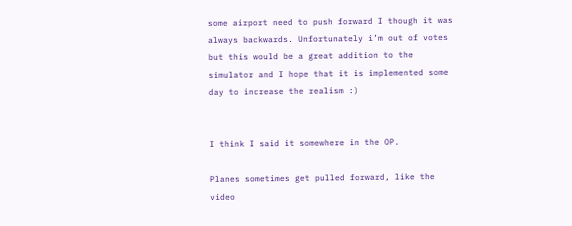some airport need to push forward I though it was always backwards. Unfortunately i’m out of votes but this would be a great addition to the simulator and I hope that it is implemented some day to increase the realism :)


I think I said it somewhere in the OP.

Planes sometimes get pulled forward, like the video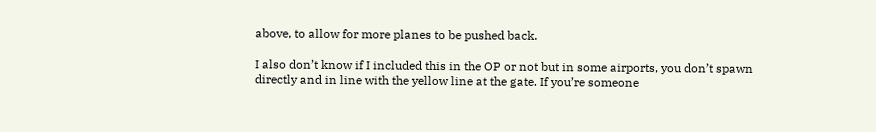above, to allow for more planes to be pushed back.

I also don’t know if I included this in the OP or not but in some airports, you don’t spawn directly and in line with the yellow line at the gate. If you’re someone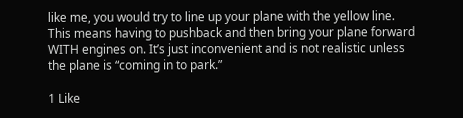like me, you would try to line up your plane with the yellow line. This means having to pushback and then bring your plane forward WITH engines on. It’s just inconvenient and is not realistic unless the plane is “coming in to park.”

1 Like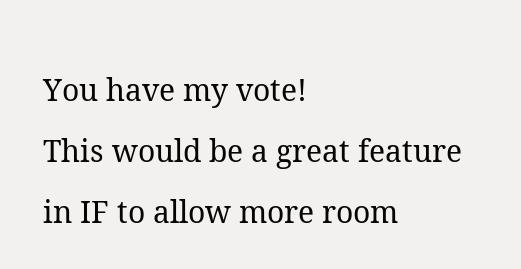You have my vote!
This would be a great feature in IF to allow more room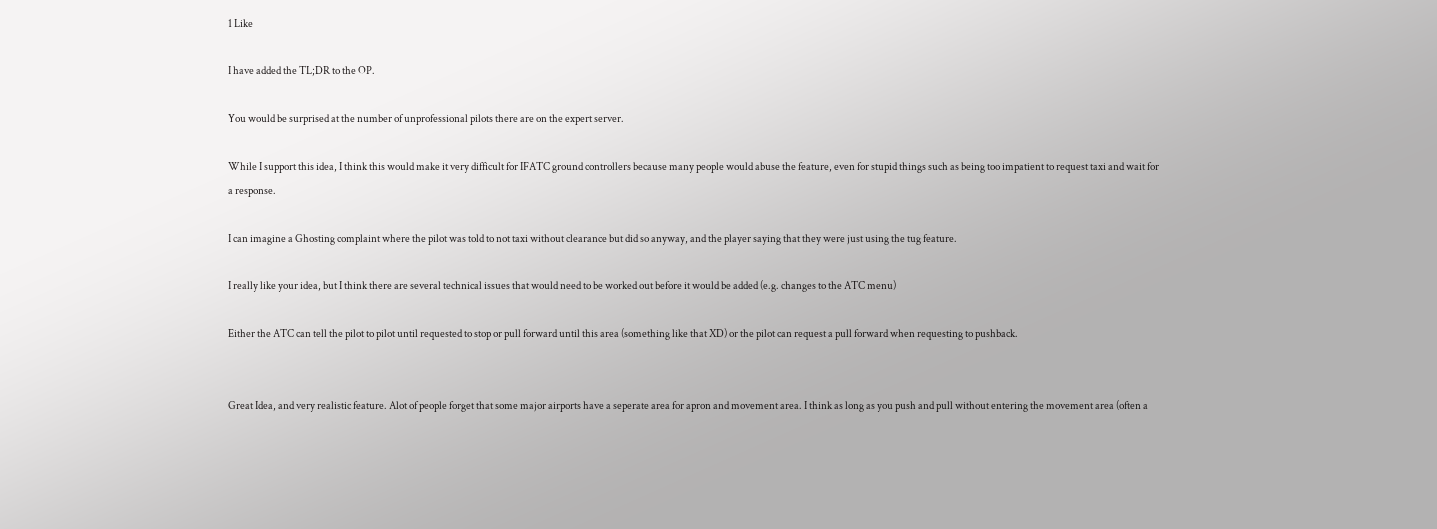1 Like

I have added the TL;DR to the OP.

You would be surprised at the number of unprofessional pilots there are on the expert server.

While I support this idea, I think this would make it very difficult for IFATC ground controllers because many people would abuse the feature, even for stupid things such as being too impatient to request taxi and wait for a response.

I can imagine a Ghosting complaint where the pilot was told to not taxi without clearance but did so anyway, and the player saying that they were just using the tug feature.

I really like your idea, but I think there are several technical issues that would need to be worked out before it would be added (e.g. changes to the ATC menu)

Either the ATC can tell the pilot to pilot until requested to stop or pull forward until this area (something like that XD) or the pilot can request a pull forward when requesting to pushback.


Great Idea, and very realistic feature. Alot of people forget that some major airports have a seperate area for apron and movement area. I think as long as you push and pull without entering the movement area (often a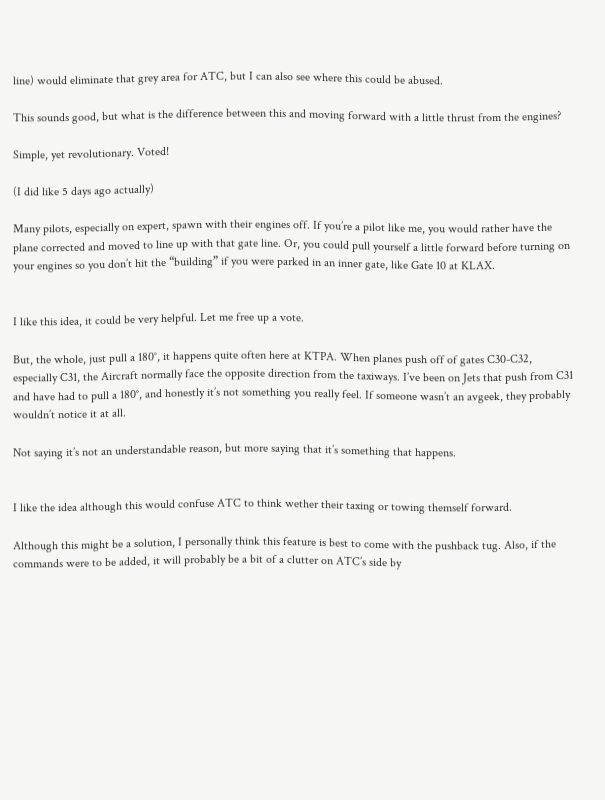line) would eliminate that grey area for ATC, but I can also see where this could be abused.

This sounds good, but what is the difference between this and moving forward with a little thrust from the engines?

Simple, yet revolutionary. Voted!

(I did like 5 days ago actually)

Many pilots, especially on expert, spawn with their engines off. If you’re a pilot like me, you would rather have the plane corrected and moved to line up with that gate line. Or, you could pull yourself a little forward before turning on your engines so you don’t hit the “building” if you were parked in an inner gate, like Gate 10 at KLAX.


I like this idea, it could be very helpful. Let me free up a vote.

But, the whole, just pull a 180°, it happens quite often here at KTPA. When planes push off of gates C30-C32, especially C31, the Aircraft normally face the opposite direction from the taxiways. I’ve been on Jets that push from C31 and have had to pull a 180°, and honestly it’s not something you really feel. If someone wasn’t an avgeek, they probably wouldn’t notice it at all.

Not saying it’s not an understandable reason, but more saying that it’s something that happens.


I like the idea although this would confuse ATC to think wether their taxing or towing themself forward.

Although this might be a solution, I personally think this feature is best to come with the pushback tug. Also, if the commands were to be added, it will probably be a bit of a clutter on ATC’s side by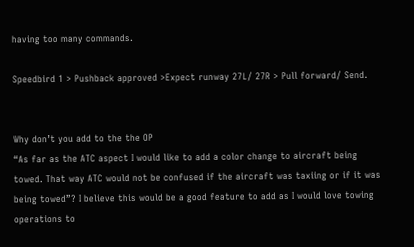having too many commands.

Speedbird 1 > Pushback approved >Expect runway 27L/ 27R > Pull forward/ Send.


Why don’t you add to the the OP
“As far as the ATC aspect I would like to add a color change to aircraft being towed. That way ATC would not be confused if the aircraft was taxiing or if it was being towed”? I believe this would be a good feature to add as I would love towing operations to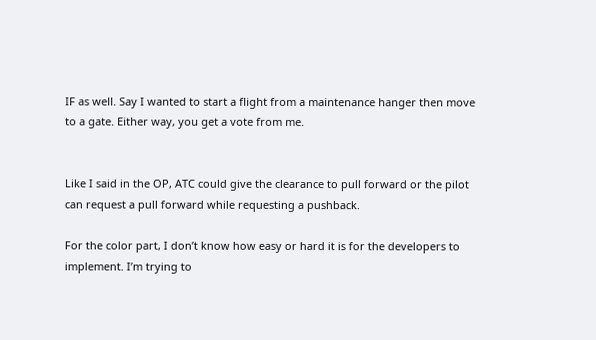IF as well. Say I wanted to start a flight from a maintenance hanger then move to a gate. Either way, you get a vote from me.


Like I said in the OP, ATC could give the clearance to pull forward or the pilot can request a pull forward while requesting a pushback.

For the color part, I don’t know how easy or hard it is for the developers to implement. I’m trying to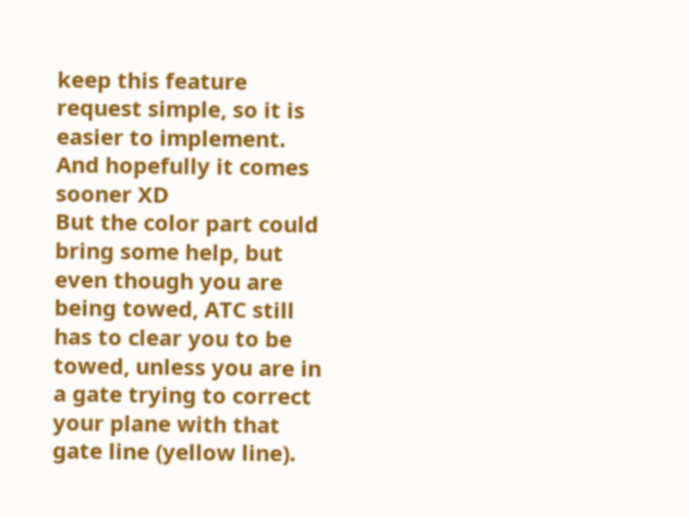keep this feature request simple, so it is easier to implement. And hopefully it comes sooner XD
But the color part could bring some help, but even though you are being towed, ATC still has to clear you to be towed, unless you are in a gate trying to correct your plane with that gate line (yellow line).